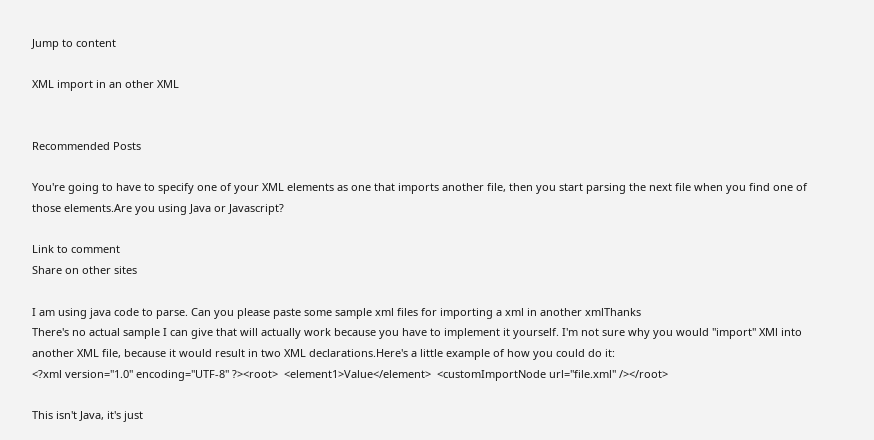Jump to content

XML import in an other XML


Recommended Posts

You're going to have to specify one of your XML elements as one that imports another file, then you start parsing the next file when you find one of those elements.Are you using Java or Javascript?

Link to comment
Share on other sites

I am using java code to parse. Can you please paste some sample xml files for importing a xml in another xmlThanks
There's no actual sample I can give that will actually work because you have to implement it yourself. I'm not sure why you would "import" XMl into another XML file, because it would result in two XML declarations.Here's a little example of how you could do it:
<?xml version="1.0" encoding="UTF-8" ?><root>  <element1>Value</element>  <customImportNode url="file.xml" /></root>

This isn't Java, it's just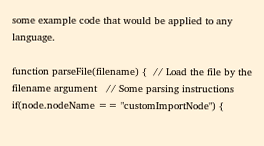some example code that would be applied to any language.

function parseFile(filename) {  // Load the file by the filename argument   // Some parsing instructions    if(node.nodeName == "customImportNode") {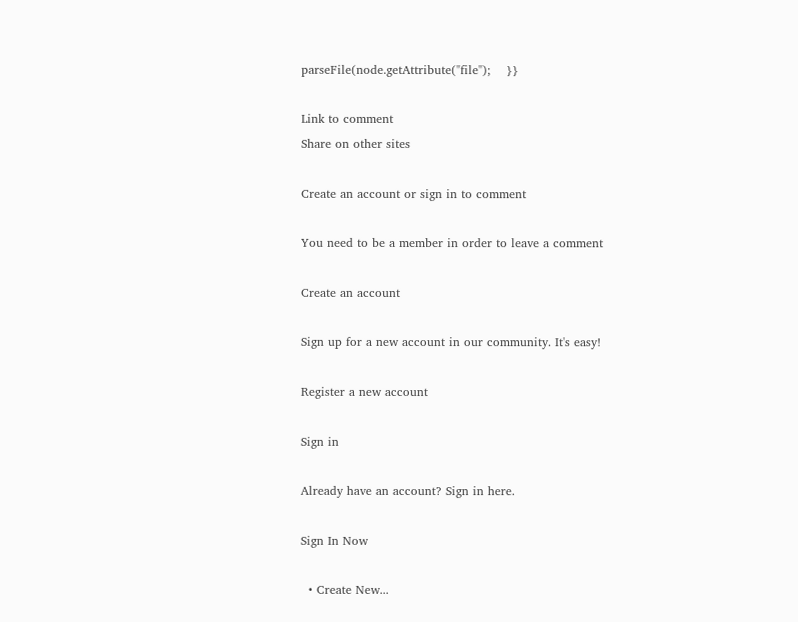parseFile(node.getAttribute("file");    }}

Link to comment
Share on other sites

Create an account or sign in to comment

You need to be a member in order to leave a comment

Create an account

Sign up for a new account in our community. It's easy!

Register a new account

Sign in

Already have an account? Sign in here.

Sign In Now

  • Create New...